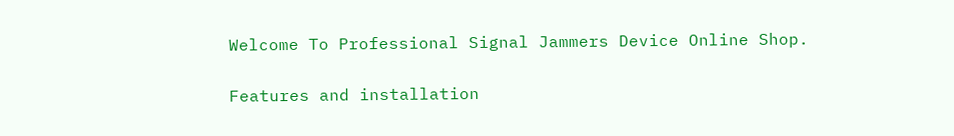Welcome To Professional Signal Jammers Device Online Shop.

Features and installation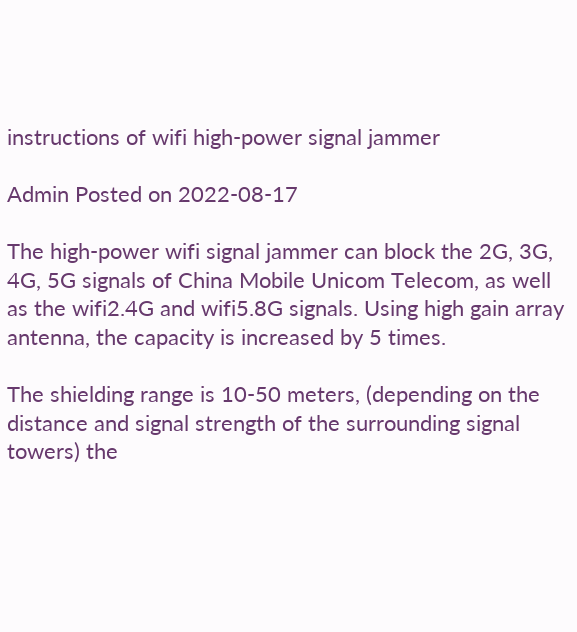instructions of wifi high-power signal jammer

Admin Posted on 2022-08-17

The high-power wifi signal jammer can block the 2G, 3G, 4G, 5G signals of China Mobile Unicom Telecom, as well as the wifi2.4G and wifi5.8G signals. Using high gain array antenna, the capacity is increased by 5 times.

The shielding range is 10-50 meters, (depending on the distance and signal strength of the surrounding signal towers) the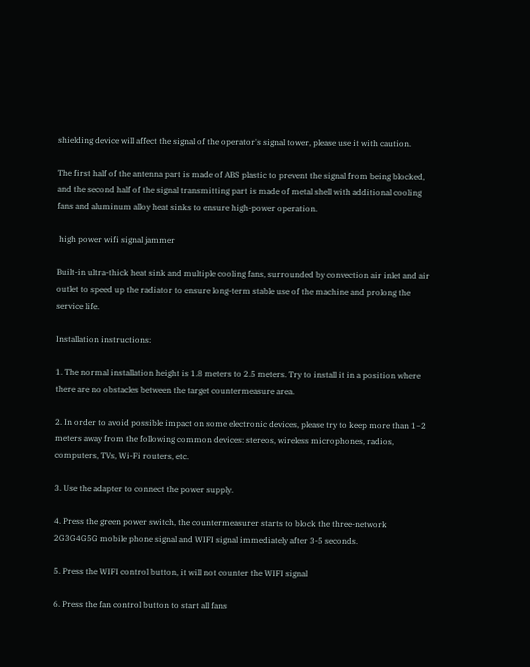shielding device will affect the signal of the operator's signal tower, please use it with caution.

The first half of the antenna part is made of ABS plastic to prevent the signal from being blocked, and the second half of the signal transmitting part is made of metal shell with additional cooling fans and aluminum alloy heat sinks to ensure high-power operation.

 high power wifi signal jammer

Built-in ultra-thick heat sink and multiple cooling fans, surrounded by convection air inlet and air outlet to speed up the radiator to ensure long-term stable use of the machine and prolong the service life.

Installation instructions:

1. The normal installation height is 1.8 meters to 2.5 meters. Try to install it in a position where there are no obstacles between the target countermeasure area.

2. In order to avoid possible impact on some electronic devices, please try to keep more than 1~2 meters away from the following common devices: stereos, wireless microphones, radios, computers, TVs, Wi-Fi routers, etc.

3. Use the adapter to connect the power supply.

4. Press the green power switch, the countermeasurer starts to block the three-network 2G3G4G5G mobile phone signal and WIFI signal immediately after 3-5 seconds.

5. Press the WIFI control button, it will not counter the WIFI signal

6. Press the fan control button to start all fans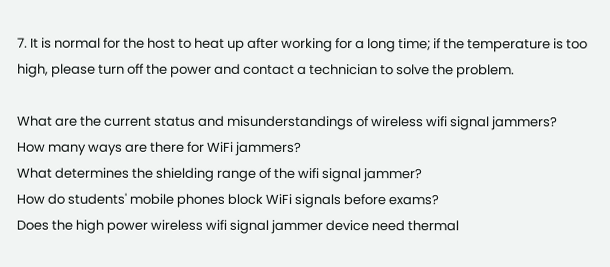7. It is normal for the host to heat up after working for a long time; if the temperature is too high, please turn off the power and contact a technician to solve the problem.

What are the current status and misunderstandings of wireless wifi signal jammers?
How many ways are there for WiFi jammers?
What determines the shielding range of the wifi signal jammer?
How do students' mobile phones block WiFi signals before exams?
Does the high power wireless wifi signal jammer device need thermal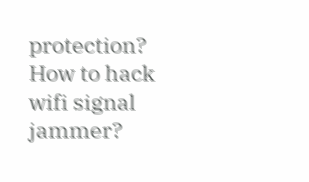protection?
How to hack wifi signal jammer?